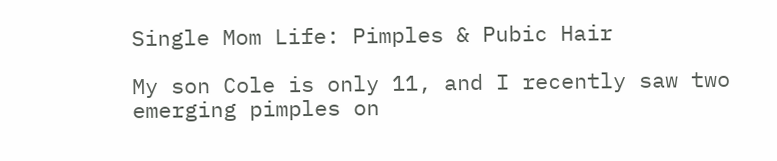Single Mom Life: Pimples & Pubic Hair

My son Cole is only 11, and I recently saw two emerging pimples on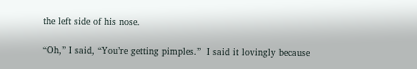the left side of his nose.

“Oh,” I said, “You’re getting pimples.”  I said it lovingly because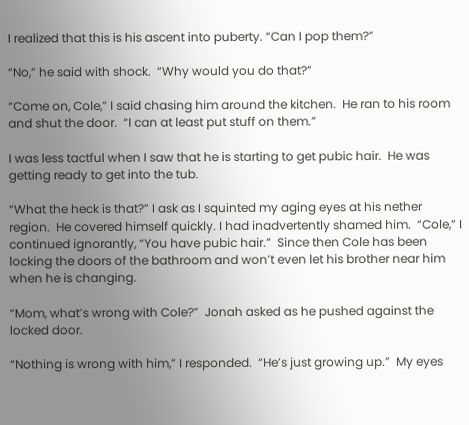I realized that this is his ascent into puberty. “Can I pop them?”

“No,” he said with shock.  “Why would you do that?”

“Come on, Cole,” I said chasing him around the kitchen.  He ran to his room and shut the door.  “I can at least put stuff on them.”

I was less tactful when I saw that he is starting to get pubic hair.  He was getting ready to get into the tub.

“What the heck is that?” I ask as I squinted my aging eyes at his nether region.  He covered himself quickly. I had inadvertently shamed him.  “Cole,” I continued ignorantly, “You have pubic hair.”  Since then Cole has been locking the doors of the bathroom and won’t even let his brother near him when he is changing.

“Mom, what’s wrong with Cole?”  Jonah asked as he pushed against the locked door.

“Nothing is wrong with him,” I responded.  “He’s just growing up.”  My eyes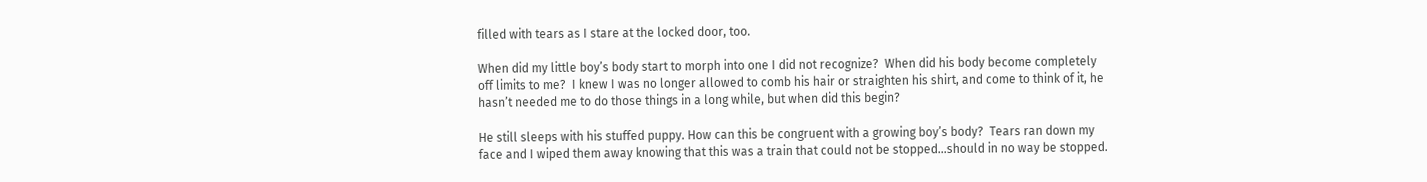filled with tears as I stare at the locked door, too.

When did my little boy’s body start to morph into one I did not recognize?  When did his body become completely off limits to me?  I knew I was no longer allowed to comb his hair or straighten his shirt, and come to think of it, he hasn’t needed me to do those things in a long while, but when did this begin?

He still sleeps with his stuffed puppy. How can this be congruent with a growing boy’s body?  Tears ran down my face and I wiped them away knowing that this was a train that could not be stopped…should in no way be stopped.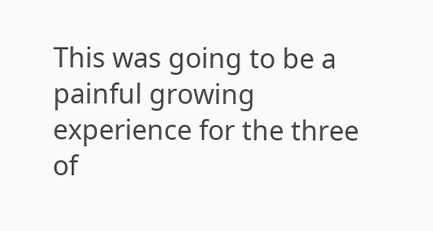This was going to be a painful growing experience for the three of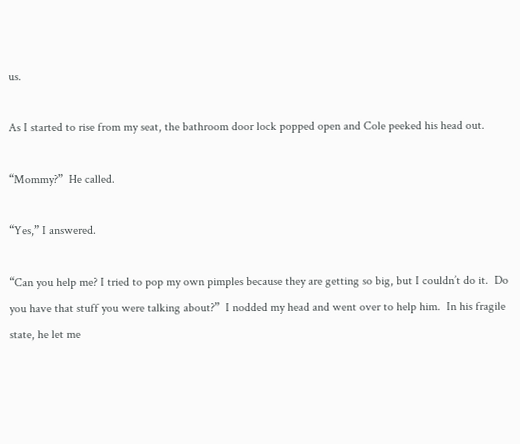us.

As I started to rise from my seat, the bathroom door lock popped open and Cole peeked his head out.

“Mommy?”  He called.

“Yes,” I answered.

“Can you help me? I tried to pop my own pimples because they are getting so big, but I couldn’t do it.  Do you have that stuff you were talking about?”  I nodded my head and went over to help him.  In his fragile state, he let me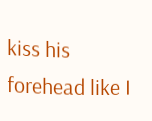kiss his forehead like I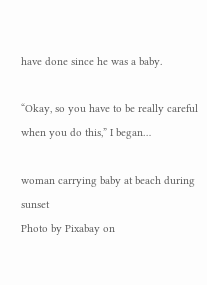have done since he was a baby.

“Okay, so you have to be really careful when you do this,” I began…

woman carrying baby at beach during sunset
Photo by Pixabay on